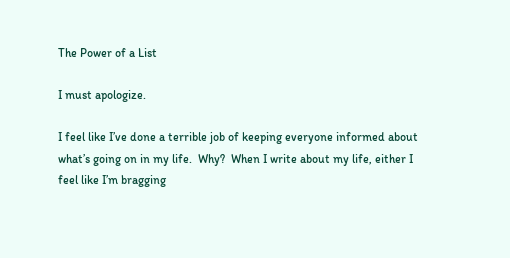The Power of a List

I must apologize.

I feel like I’ve done a terrible job of keeping everyone informed about what’s going on in my life.  Why?  When I write about my life, either I feel like I’m bragging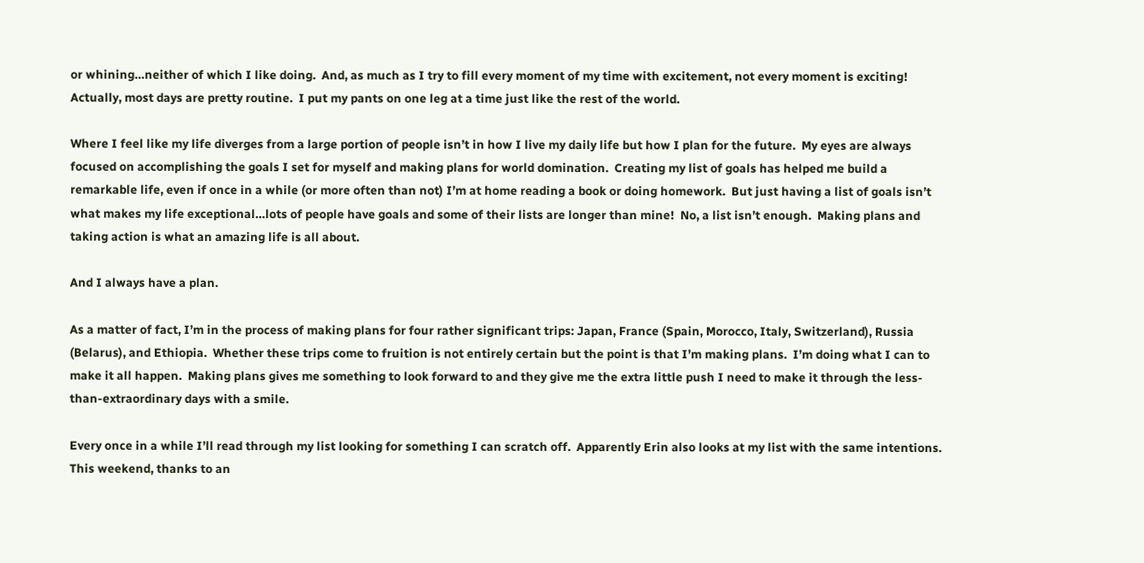or whining…neither of which I like doing.  And, as much as I try to fill every moment of my time with excitement, not every moment is exciting!  Actually, most days are pretty routine.  I put my pants on one leg at a time just like the rest of the world.

Where I feel like my life diverges from a large portion of people isn’t in how I live my daily life but how I plan for the future.  My eyes are always focused on accomplishing the goals I set for myself and making plans for world domination.  Creating my list of goals has helped me build a remarkable life, even if once in a while (or more often than not) I’m at home reading a book or doing homework.  But just having a list of goals isn’t what makes my life exceptional…lots of people have goals and some of their lists are longer than mine!  No, a list isn’t enough.  Making plans and taking action is what an amazing life is all about.

And I always have a plan.

As a matter of fact, I’m in the process of making plans for four rather significant trips: Japan, France (Spain, Morocco, Italy, Switzerland), Russia (Belarus), and Ethiopia.  Whether these trips come to fruition is not entirely certain but the point is that I’m making plans.  I’m doing what I can to make it all happen.  Making plans gives me something to look forward to and they give me the extra little push I need to make it through the less-than-extraordinary days with a smile.

Every once in a while I’ll read through my list looking for something I can scratch off.  Apparently Erin also looks at my list with the same intentions.  This weekend, thanks to an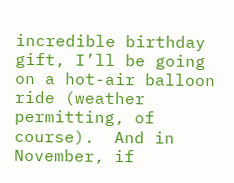incredible birthday gift, I’ll be going on a hot-air balloon ride (weather permitting, of course).  And in November, if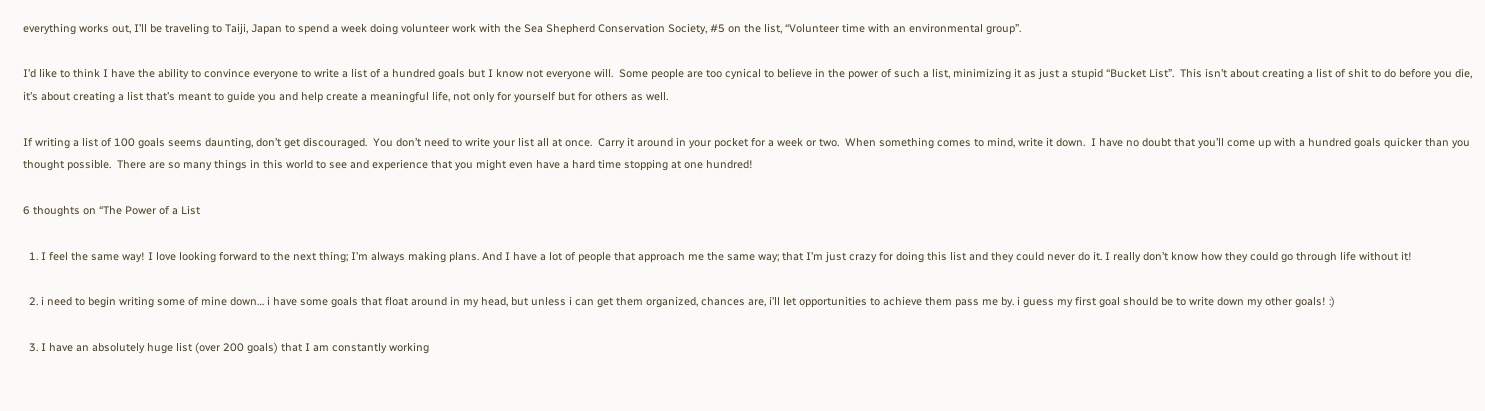everything works out, I’ll be traveling to Taiji, Japan to spend a week doing volunteer work with the Sea Shepherd Conservation Society, #5 on the list, “Volunteer time with an environmental group”.

I’d like to think I have the ability to convince everyone to write a list of a hundred goals but I know not everyone will.  Some people are too cynical to believe in the power of such a list, minimizing it as just a stupid “Bucket List”.  This isn’t about creating a list of shit to do before you die, it’s about creating a list that’s meant to guide you and help create a meaningful life, not only for yourself but for others as well.

If writing a list of 100 goals seems daunting, don’t get discouraged.  You don’t need to write your list all at once.  Carry it around in your pocket for a week or two.  When something comes to mind, write it down.  I have no doubt that you’ll come up with a hundred goals quicker than you thought possible.  There are so many things in this world to see and experience that you might even have a hard time stopping at one hundred!

6 thoughts on “The Power of a List

  1. I feel the same way! I love looking forward to the next thing; I’m always making plans. And I have a lot of people that approach me the same way; that I’m just crazy for doing this list and they could never do it. I really don’t know how they could go through life without it!

  2. i need to begin writing some of mine down… i have some goals that float around in my head, but unless i can get them organized, chances are, i’ll let opportunities to achieve them pass me by. i guess my first goal should be to write down my other goals! :)

  3. I have an absolutely huge list (over 200 goals) that I am constantly working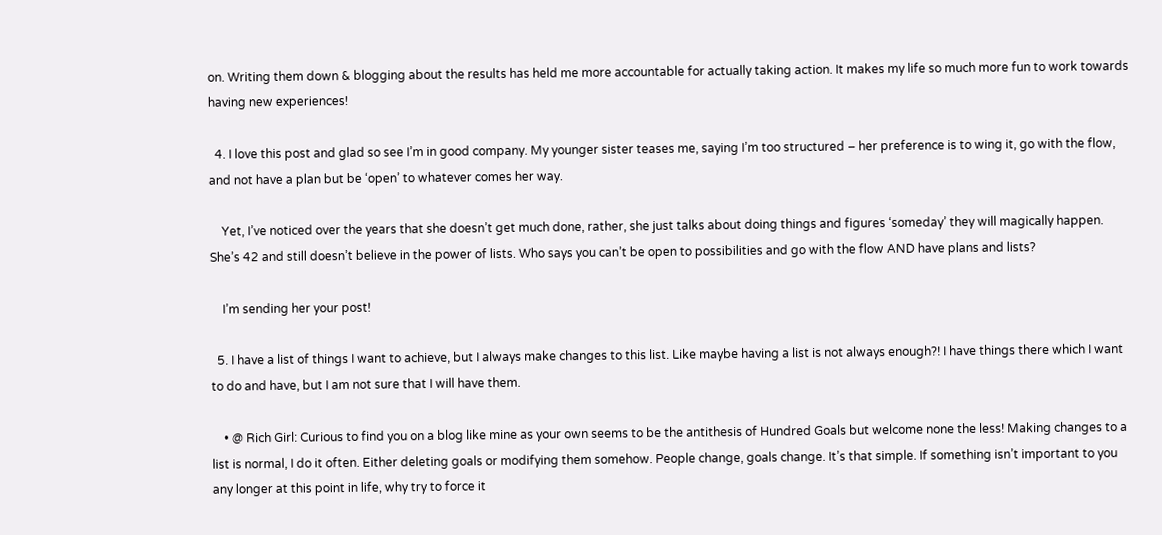on. Writing them down & blogging about the results has held me more accountable for actually taking action. It makes my life so much more fun to work towards having new experiences!

  4. I love this post and glad so see I’m in good company. My younger sister teases me, saying I’m too structured – her preference is to wing it, go with the flow, and not have a plan but be ‘open’ to whatever comes her way.

    Yet, I’ve noticed over the years that she doesn’t get much done, rather, she just talks about doing things and figures ‘someday’ they will magically happen. She’s 42 and still doesn’t believe in the power of lists. Who says you can’t be open to possibilities and go with the flow AND have plans and lists?

    I’m sending her your post!

  5. I have a list of things I want to achieve, but I always make changes to this list. Like maybe having a list is not always enough?! I have things there which I want to do and have, but I am not sure that I will have them.

    • @ Rich Girl: Curious to find you on a blog like mine as your own seems to be the antithesis of Hundred Goals but welcome none the less! Making changes to a list is normal, I do it often. Either deleting goals or modifying them somehow. People change, goals change. It’s that simple. If something isn’t important to you any longer at this point in life, why try to force it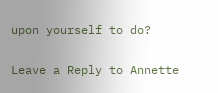upon yourself to do?

Leave a Reply to Annette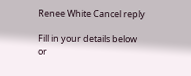Renee White Cancel reply

Fill in your details below or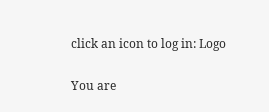click an icon to log in: Logo

You are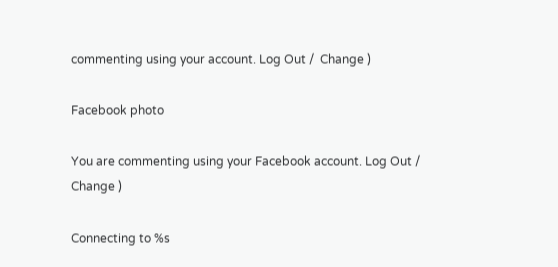commenting using your account. Log Out /  Change )

Facebook photo

You are commenting using your Facebook account. Log Out /  Change )

Connecting to %s